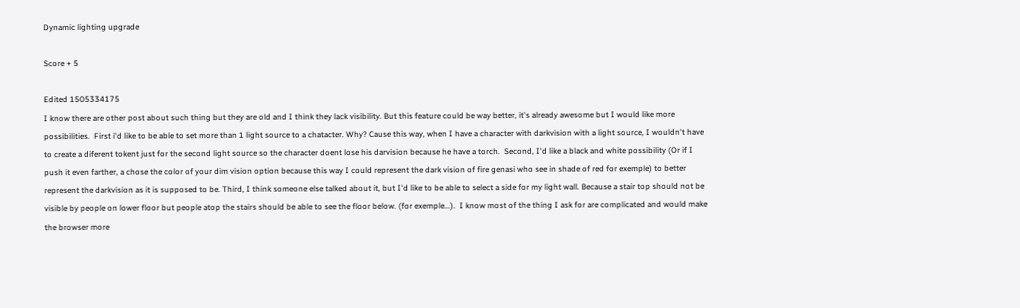Dynamic lighting upgrade

Score + 5

Edited 1505334175
I know there are other post about such thing but they are old and I think they lack visibility. But this feature could be way better, it's already awesome but I would like more possibilities.  First i'd like to be able to set more than 1 light source to a chatacter. Why? Cause this way, when I have a character with darkvision with a light source, I wouldn't have to create a diferent tokent just for the second light source so the character doent lose his darvision because he have a torch.  Second, I'd like a black and white possibility (Or if I push it even farther, a chose the color of your dim vision option because this way I could represent the dark vision of fire genasi who see in shade of red for exemple) to better represent the darkvision as it is supposed to be. Third, I think someone else talked about it, but I'd like to be able to select a side for my light wall. Because a stair top should not be visible by people on lower floor but people atop the stairs should be able to see the floor below. (for exemple...).  I know most of the thing I ask for are complicated and would make the browser more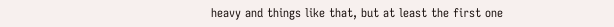heavy and things like that, but at least the first one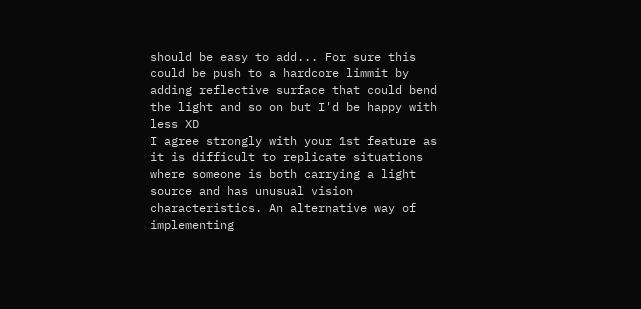should be easy to add... For sure this could be push to a hardcore limmit by adding reflective surface that could bend the light and so on but I'd be happy with less XD
I agree strongly with your 1st feature as it is difficult to replicate situations where someone is both carrying a light source and has unusual vision characteristics. An alternative way of implementing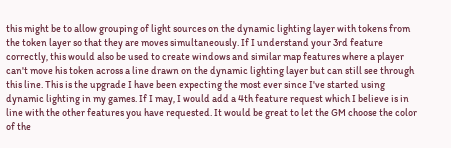this might be to allow grouping of light sources on the dynamic lighting layer with tokens from the token layer so that they are moves simultaneously. If I understand your 3rd feature correctly, this would also be used to create windows and similar map features where a player can't move his token across a line drawn on the dynamic lighting layer but can still see through this line. This is the upgrade I have been expecting the most ever since I've started using dynamic lighting in my games. If I may, I would add a 4th feature request which I believe is in line with the other features you have requested. It would be great to let the GM choose the color of the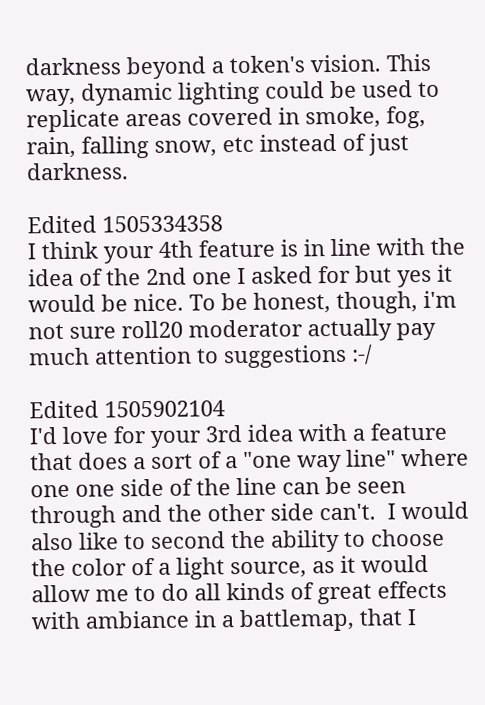darkness beyond a token's vision. This way, dynamic lighting could be used to replicate areas covered in smoke, fog, rain, falling snow, etc instead of just darkness.

Edited 1505334358
I think your 4th feature is in line with the idea of the 2nd one I asked for but yes it would be nice. To be honest, though, i'm not sure roll20 moderator actually pay much attention to suggestions :-/

Edited 1505902104
I'd love for your 3rd idea with a feature that does a sort of a "one way line" where one one side of the line can be seen through and the other side can't.  I would also like to second the ability to choose the color of a light source, as it would allow me to do all kinds of great effects with ambiance in a battlemap, that I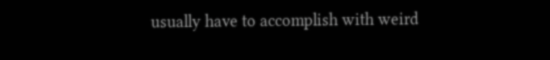usually have to accomplish with weird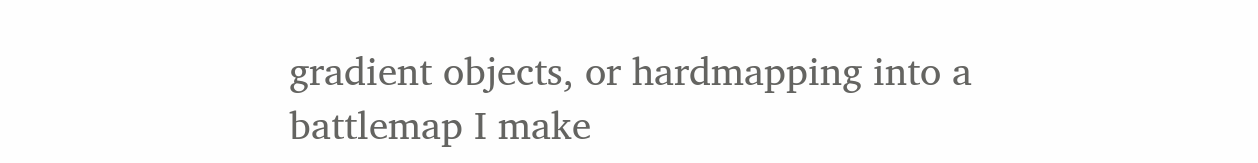gradient objects, or hardmapping into a battlemap I make